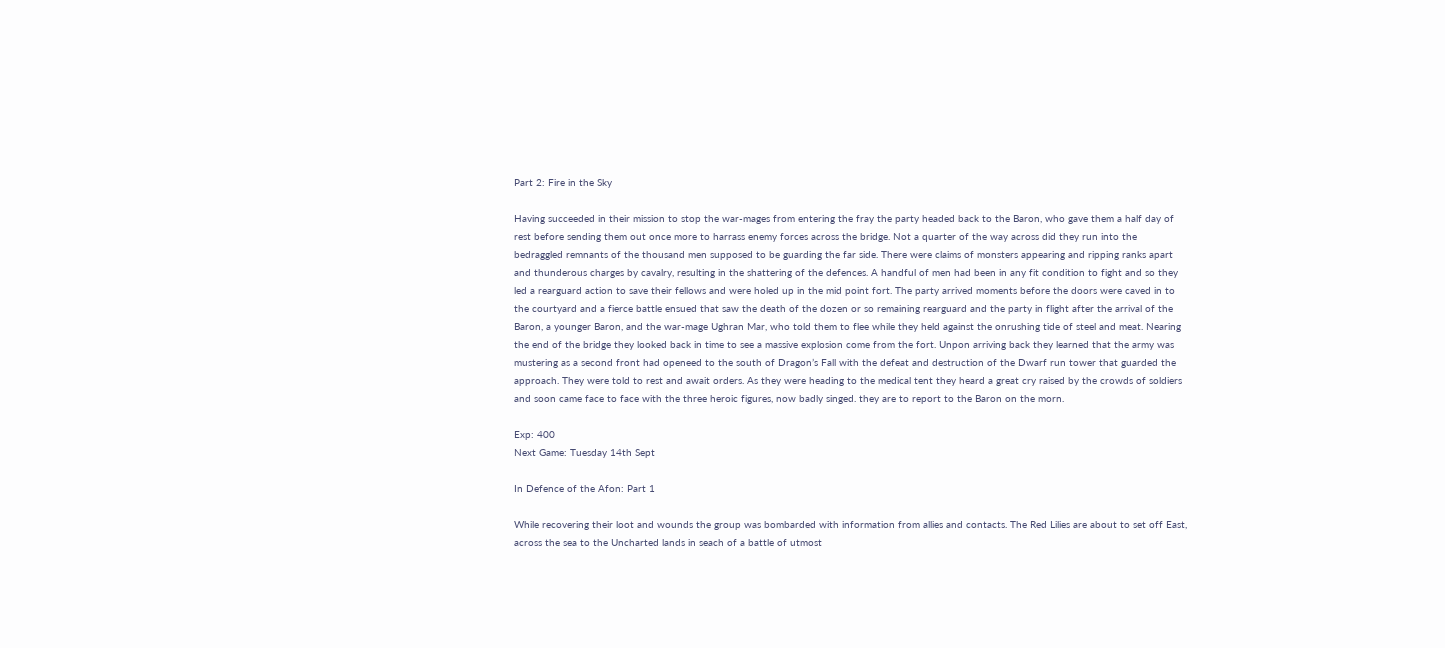Part 2: Fire in the Sky

Having succeeded in their mission to stop the war-mages from entering the fray the party headed back to the Baron, who gave them a half day of rest before sending them out once more to harrass enemy forces across the bridge. Not a quarter of the way across did they run into the bedraggled remnants of the thousand men supposed to be guarding the far side. There were claims of monsters appearing and ripping ranks apart and thunderous charges by cavalry, resulting in the shattering of the defences. A handful of men had been in any fit condition to fight and so they led a rearguard action to save their fellows and were holed up in the mid point fort. The party arrived moments before the doors were caved in to the courtyard and a fierce battle ensued that saw the death of the dozen or so remaining rearguard and the party in flight after the arrival of the Baron, a younger Baron, and the war-mage Ughran Mar, who told them to flee while they held against the onrushing tide of steel and meat. Nearing the end of the bridge they looked back in time to see a massive explosion come from the fort. Unpon arriving back they learned that the army was mustering as a second front had openeed to the south of Dragon’s Fall with the defeat and destruction of the Dwarf run tower that guarded the approach. They were told to rest and await orders. As they were heading to the medical tent they heard a great cry raised by the crowds of soldiers and soon came face to face with the three heroic figures, now badly singed. they are to report to the Baron on the morn.

Exp: 400
Next Game: Tuesday 14th Sept

In Defence of the Afon: Part 1

While recovering their loot and wounds the group was bombarded with information from allies and contacts. The Red Lilies are about to set off East, across the sea to the Uncharted lands in seach of a battle of utmost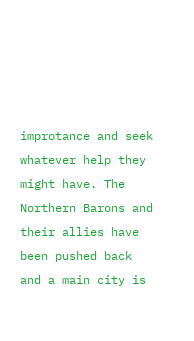improtance and seek whatever help they might have. The Northern Barons and their allies have been pushed back and a main city is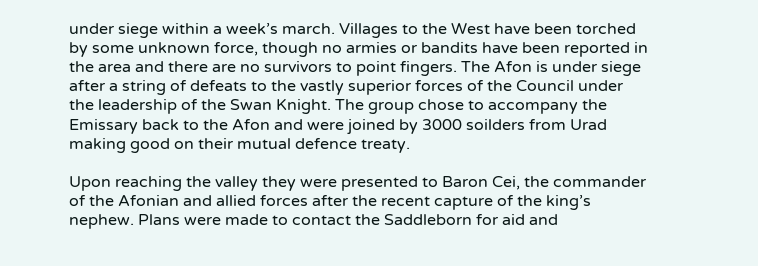under siege within a week’s march. Villages to the West have been torched by some unknown force, though no armies or bandits have been reported in the area and there are no survivors to point fingers. The Afon is under siege after a string of defeats to the vastly superior forces of the Council under the leadership of the Swan Knight. The group chose to accompany the Emissary back to the Afon and were joined by 3000 soilders from Urad making good on their mutual defence treaty.

Upon reaching the valley they were presented to Baron Cei, the commander of the Afonian and allied forces after the recent capture of the king’s nephew. Plans were made to contact the Saddleborn for aid and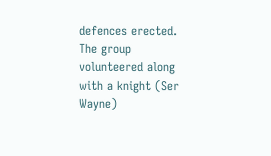defences erected. The group volunteered along with a knight (Ser Wayne)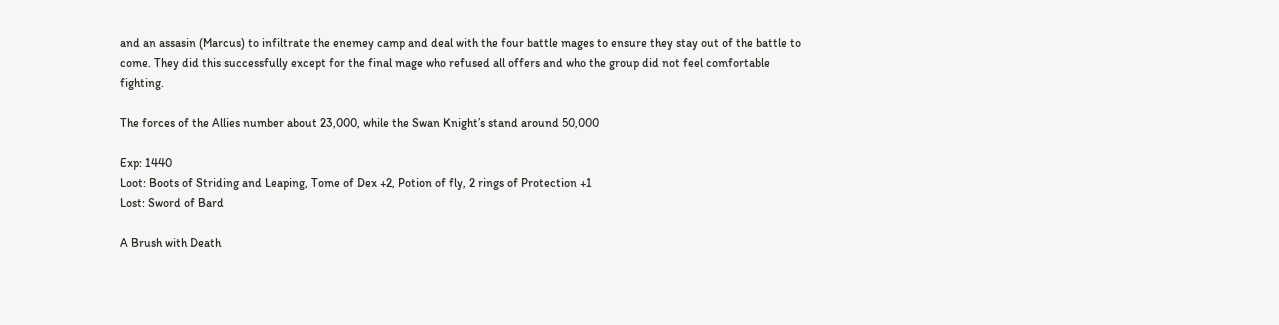and an assasin (Marcus) to infiltrate the enemey camp and deal with the four battle mages to ensure they stay out of the battle to come. They did this successfully except for the final mage who refused all offers and who the group did not feel comfortable fighting.

The forces of the Allies number about 23,000, while the Swan Knight’s stand around 50,000

Exp: 1440
Loot: Boots of Striding and Leaping, Tome of Dex +2, Potion of fly, 2 rings of Protection +1
Lost: Sword of Bard

A Brush with Death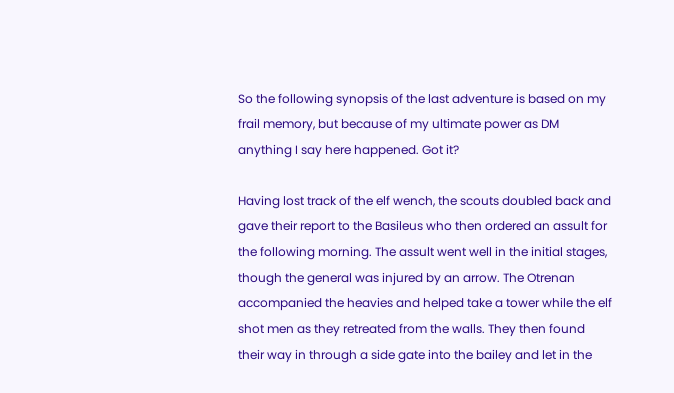So the following synopsis of the last adventure is based on my frail memory, but because of my ultimate power as DM anything I say here happened. Got it?

Having lost track of the elf wench, the scouts doubled back and gave their report to the Basileus who then ordered an assult for the following morning. The assult went well in the initial stages, though the general was injured by an arrow. The Otrenan accompanied the heavies and helped take a tower while the elf shot men as they retreated from the walls. They then found their way in through a side gate into the bailey and let in the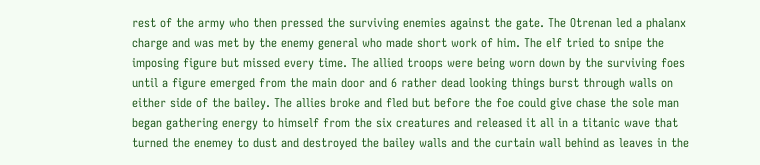rest of the army who then pressed the surviving enemies against the gate. The Otrenan led a phalanx charge and was met by the enemy general who made short work of him. The elf tried to snipe the imposing figure but missed every time. The allied troops were being worn down by the surviving foes until a figure emerged from the main door and 6 rather dead looking things burst through walls on either side of the bailey. The allies broke and fled but before the foe could give chase the sole man began gathering energy to himself from the six creatures and released it all in a titanic wave that turned the enemey to dust and destroyed the bailey walls and the curtain wall behind as leaves in the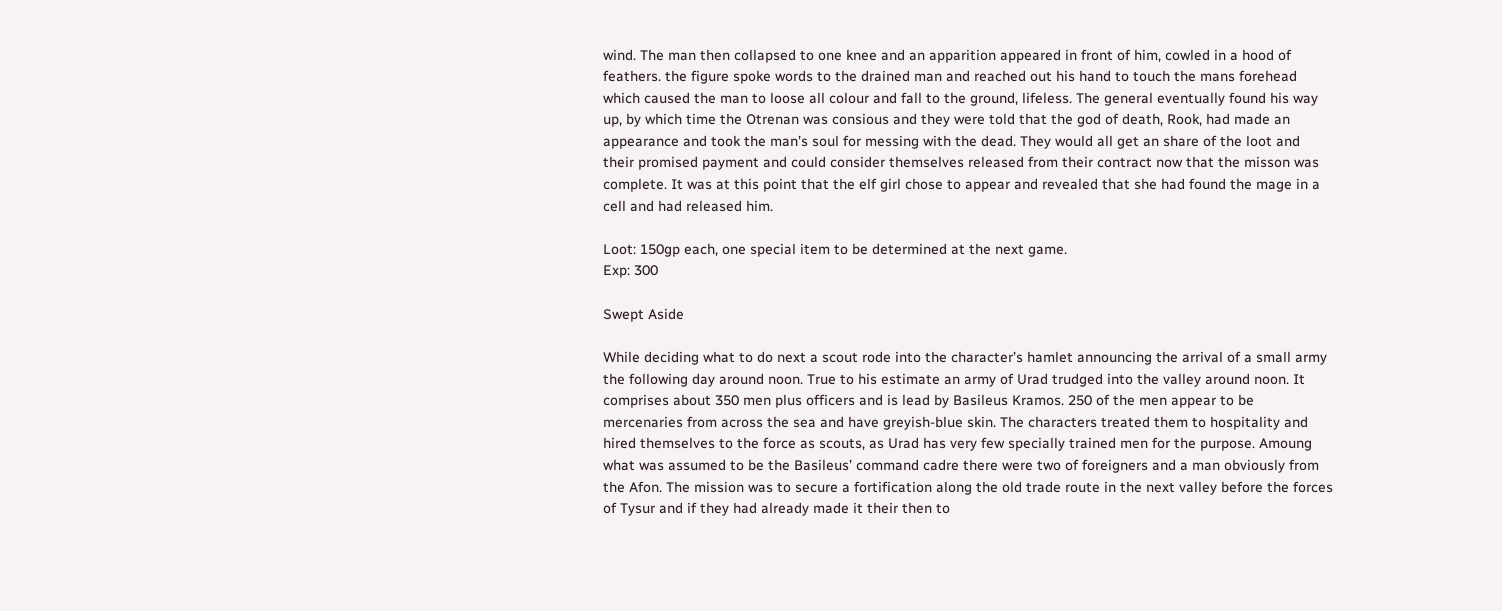wind. The man then collapsed to one knee and an apparition appeared in front of him, cowled in a hood of feathers. the figure spoke words to the drained man and reached out his hand to touch the mans forehead which caused the man to loose all colour and fall to the ground, lifeless. The general eventually found his way up, by which time the Otrenan was consious and they were told that the god of death, Rook, had made an appearance and took the man’s soul for messing with the dead. They would all get an share of the loot and their promised payment and could consider themselves released from their contract now that the misson was complete. It was at this point that the elf girl chose to appear and revealed that she had found the mage in a cell and had released him.

Loot: 150gp each, one special item to be determined at the next game.
Exp: 300

Swept Aside

While deciding what to do next a scout rode into the character’s hamlet announcing the arrival of a small army the following day around noon. True to his estimate an army of Urad trudged into the valley around noon. It comprises about 350 men plus officers and is lead by Basileus Kramos. 250 of the men appear to be mercenaries from across the sea and have greyish-blue skin. The characters treated them to hospitality and hired themselves to the force as scouts, as Urad has very few specially trained men for the purpose. Amoung what was assumed to be the Basileus’ command cadre there were two of foreigners and a man obviously from the Afon. The mission was to secure a fortification along the old trade route in the next valley before the forces of Tysur and if they had already made it their then to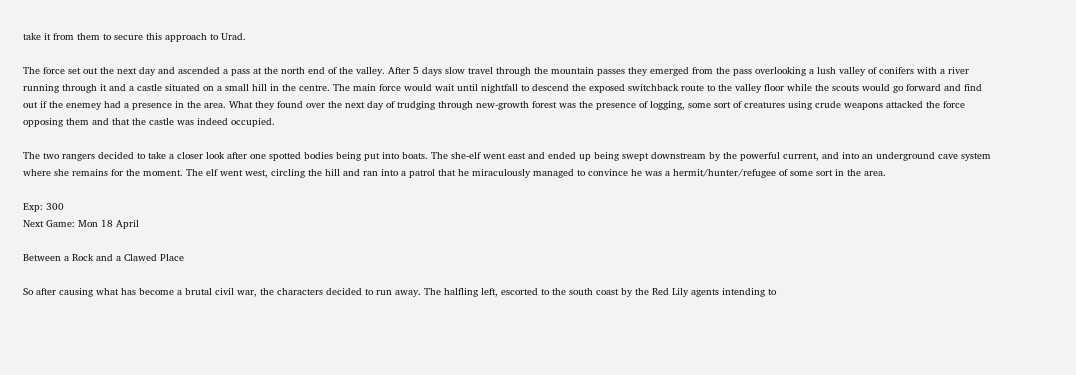take it from them to secure this approach to Urad.

The force set out the next day and ascended a pass at the north end of the valley. After 5 days slow travel through the mountain passes they emerged from the pass overlooking a lush valley of conifers with a river running through it and a castle situated on a small hill in the centre. The main force would wait until nightfall to descend the exposed switchback route to the valley floor while the scouts would go forward and find out if the enemey had a presence in the area. What they found over the next day of trudging through new-growth forest was the presence of logging, some sort of creatures using crude weapons attacked the force opposing them and that the castle was indeed occupied.

The two rangers decided to take a closer look after one spotted bodies being put into boats. The she-elf went east and ended up being swept downstream by the powerful current, and into an underground cave system where she remains for the moment. The elf went west, circling the hill and ran into a patrol that he miraculously managed to convince he was a hermit/hunter/refugee of some sort in the area.

Exp: 300
Next Game: Mon 18 April

Between a Rock and a Clawed Place

So after causing what has become a brutal civil war, the characters decided to run away. The halfling left, escorted to the south coast by the Red Lily agents intending to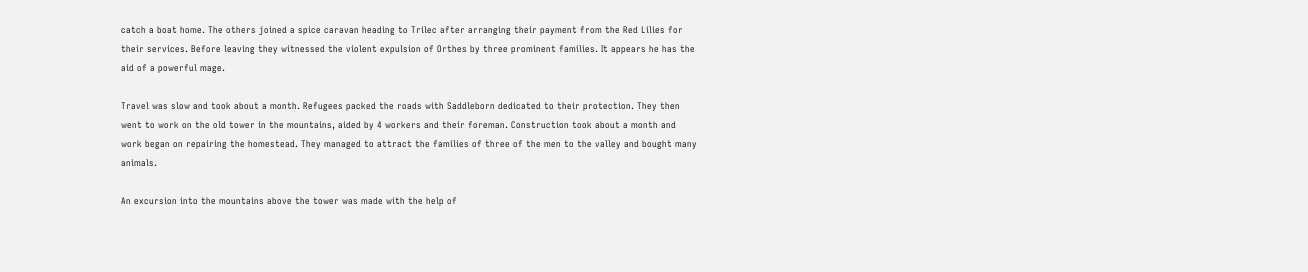catch a boat home. The others joined a spice caravan heading to Trilec after arranging their payment from the Red Lilies for their services. Before leaving they witnessed the violent expulsion of Orthes by three prominent families. It appears he has the aid of a powerful mage.

Travel was slow and took about a month. Refugees packed the roads with Saddleborn dedicated to their protection. They then went to work on the old tower in the mountains, aided by 4 workers and their foreman. Construction took about a month and work began on repairing the homestead. They managed to attract the families of three of the men to the valley and bought many animals.

An excursion into the mountains above the tower was made with the help of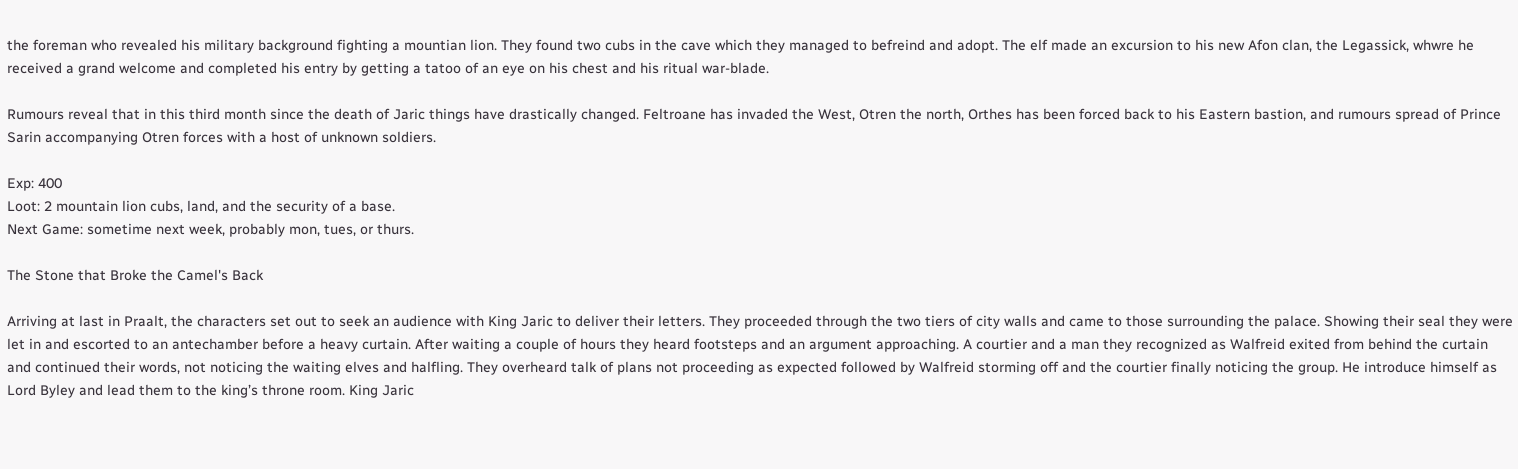the foreman who revealed his military background fighting a mountian lion. They found two cubs in the cave which they managed to befreind and adopt. The elf made an excursion to his new Afon clan, the Legassick, whwre he received a grand welcome and completed his entry by getting a tatoo of an eye on his chest and his ritual war-blade.

Rumours reveal that in this third month since the death of Jaric things have drastically changed. Feltroane has invaded the West, Otren the north, Orthes has been forced back to his Eastern bastion, and rumours spread of Prince Sarin accompanying Otren forces with a host of unknown soldiers.

Exp: 400
Loot: 2 mountain lion cubs, land, and the security of a base.
Next Game: sometime next week, probably mon, tues, or thurs.

The Stone that Broke the Camel's Back

Arriving at last in Praalt, the characters set out to seek an audience with King Jaric to deliver their letters. They proceeded through the two tiers of city walls and came to those surrounding the palace. Showing their seal they were let in and escorted to an antechamber before a heavy curtain. After waiting a couple of hours they heard footsteps and an argument approaching. A courtier and a man they recognized as Walfreid exited from behind the curtain and continued their words, not noticing the waiting elves and halfling. They overheard talk of plans not proceeding as expected followed by Walfreid storming off and the courtier finally noticing the group. He introduce himself as Lord Byley and lead them to the king’s throne room. King Jaric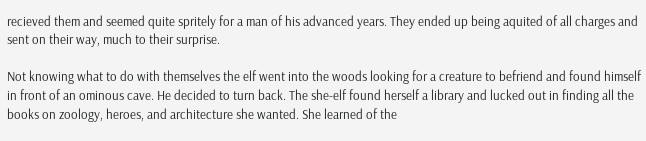recieved them and seemed quite spritely for a man of his advanced years. They ended up being aquited of all charges and sent on their way, much to their surprise.

Not knowing what to do with themselves the elf went into the woods looking for a creature to befriend and found himself in front of an ominous cave. He decided to turn back. The she-elf found herself a library and lucked out in finding all the books on zoology, heroes, and architecture she wanted. She learned of the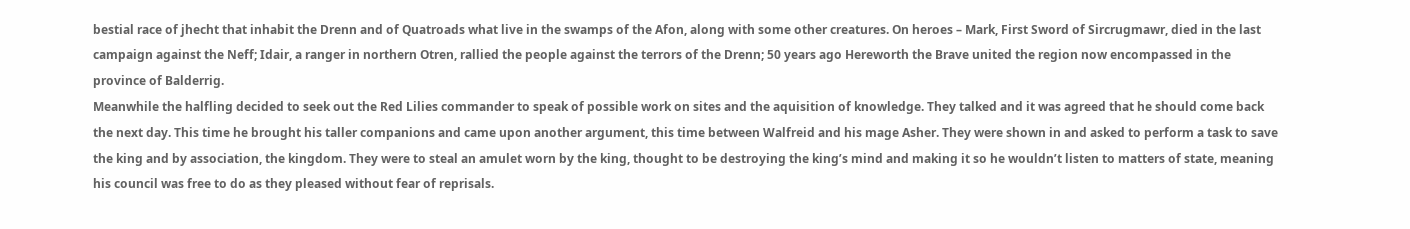bestial race of jhecht that inhabit the Drenn and of Quatroads what live in the swamps of the Afon, along with some other creatures. On heroes – Mark, First Sword of Sircrugmawr, died in the last campaign against the Neff; Idair, a ranger in northern Otren, rallied the people against the terrors of the Drenn; 50 years ago Hereworth the Brave united the region now encompassed in the province of Balderrig.
Meanwhile the halfling decided to seek out the Red Lilies commander to speak of possible work on sites and the aquisition of knowledge. They talked and it was agreed that he should come back the next day. This time he brought his taller companions and came upon another argument, this time between Walfreid and his mage Asher. They were shown in and asked to perform a task to save the king and by association, the kingdom. They were to steal an amulet worn by the king, thought to be destroying the king’s mind and making it so he wouldn’t listen to matters of state, meaning his council was free to do as they pleased without fear of reprisals.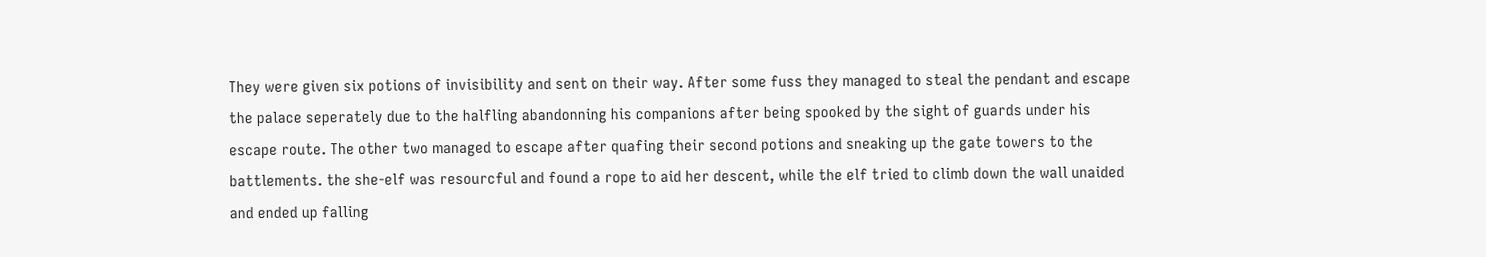They were given six potions of invisibility and sent on their way. After some fuss they managed to steal the pendant and escape the palace seperately due to the halfling abandonning his companions after being spooked by the sight of guards under his escape route. The other two managed to escape after quafing their second potions and sneaking up the gate towers to the battlements. the she-elf was resourcful and found a rope to aid her descent, while the elf tried to climb down the wall unaided and ended up falling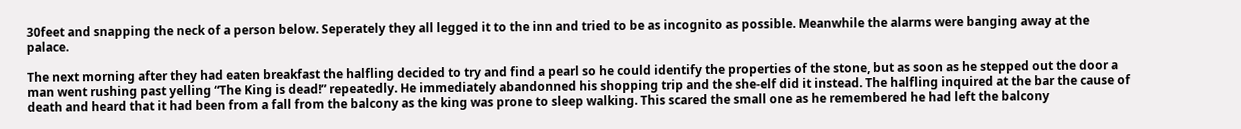30feet and snapping the neck of a person below. Seperately they all legged it to the inn and tried to be as incognito as possible. Meanwhile the alarms were banging away at the palace.

The next morning after they had eaten breakfast the halfling decided to try and find a pearl so he could identify the properties of the stone, but as soon as he stepped out the door a man went rushing past yelling “The King is dead!” repeatedly. He immediately abandonned his shopping trip and the she-elf did it instead. The halfling inquired at the bar the cause of death and heard that it had been from a fall from the balcony as the king was prone to sleep walking. This scared the small one as he remembered he had left the balcony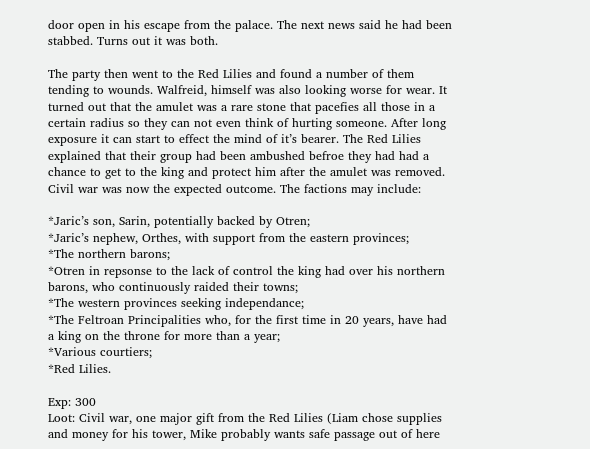door open in his escape from the palace. The next news said he had been stabbed. Turns out it was both.

The party then went to the Red Lilies and found a number of them tending to wounds. Walfreid, himself was also looking worse for wear. It turned out that the amulet was a rare stone that pacefies all those in a certain radius so they can not even think of hurting someone. After long exposure it can start to effect the mind of it’s bearer. The Red Lilies explained that their group had been ambushed befroe they had had a chance to get to the king and protect him after the amulet was removed. Civil war was now the expected outcome. The factions may include:

*Jaric’s son, Sarin, potentially backed by Otren;
*Jaric’s nephew, Orthes, with support from the eastern provinces;
*The northern barons;
*Otren in repsonse to the lack of control the king had over his northern barons, who continuously raided their towns;
*The western provinces seeking independance;
*The Feltroan Principalities who, for the first time in 20 years, have had a king on the throne for more than a year;
*Various courtiers;
*Red Lilies.

Exp: 300
Loot: Civil war, one major gift from the Red Lilies (Liam chose supplies and money for his tower, Mike probably wants safe passage out of here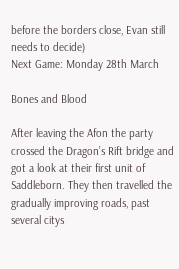before the borders close, Evan still needs to decide)
Next Game: Monday 28th March

Bones and Blood

After leaving the Afon the party crossed the Dragon’s Rift bridge and got a look at their first unit of Saddleborn. They then travelled the gradually improving roads, past several citys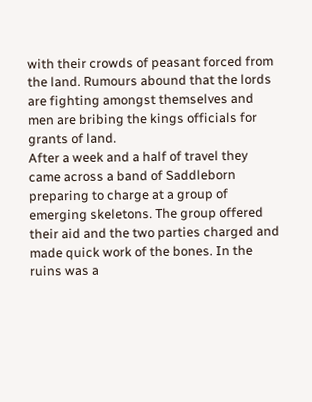with their crowds of peasant forced from the land. Rumours abound that the lords are fighting amongst themselves and men are bribing the kings officials for grants of land.
After a week and a half of travel they came across a band of Saddleborn preparing to charge at a group of emerging skeletons. The group offered their aid and the two parties charged and made quick work of the bones. In the ruins was a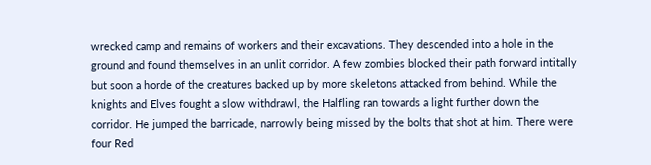wrecked camp and remains of workers and their excavations. They descended into a hole in the ground and found themselves in an unlit corridor. A few zombies blocked their path forward intitally but soon a horde of the creatures backed up by more skeletons attacked from behind. While the knights and Elves fought a slow withdrawl, the Halfling ran towards a light further down the corridor. He jumped the barricade, narrowly being missed by the bolts that shot at him. There were four Red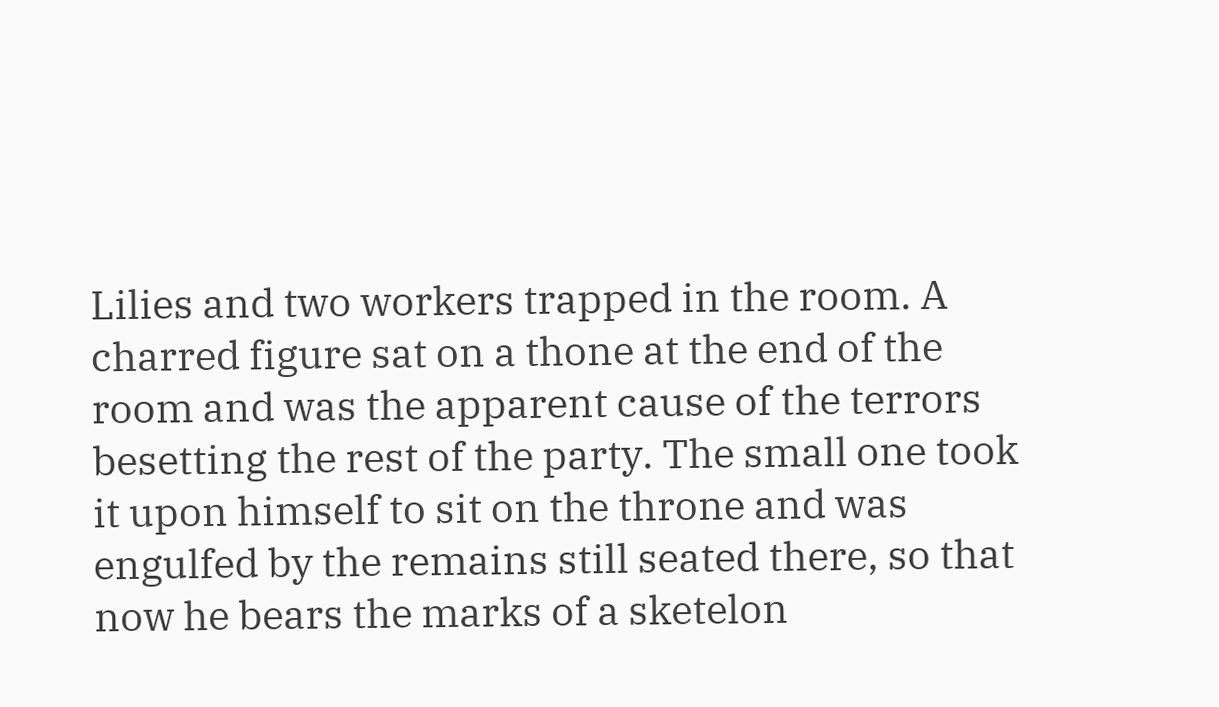Lilies and two workers trapped in the room. A charred figure sat on a thone at the end of the room and was the apparent cause of the terrors besetting the rest of the party. The small one took it upon himself to sit on the throne and was engulfed by the remains still seated there, so that now he bears the marks of a sketelon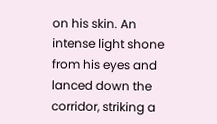on his skin. An intense light shone from his eyes and lanced down the corridor, striking a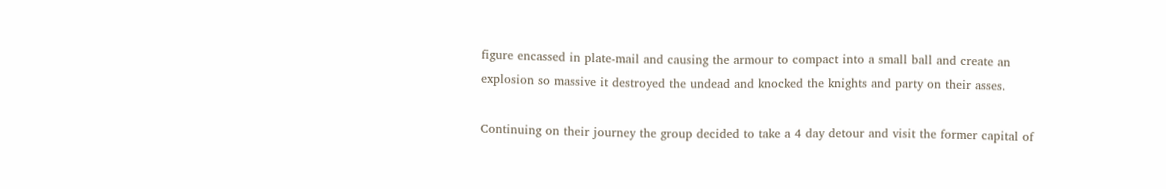figure encassed in plate-mail and causing the armour to compact into a small ball and create an explosion so massive it destroyed the undead and knocked the knights and party on their asses.

Continuing on their journey the group decided to take a 4 day detour and visit the former capital of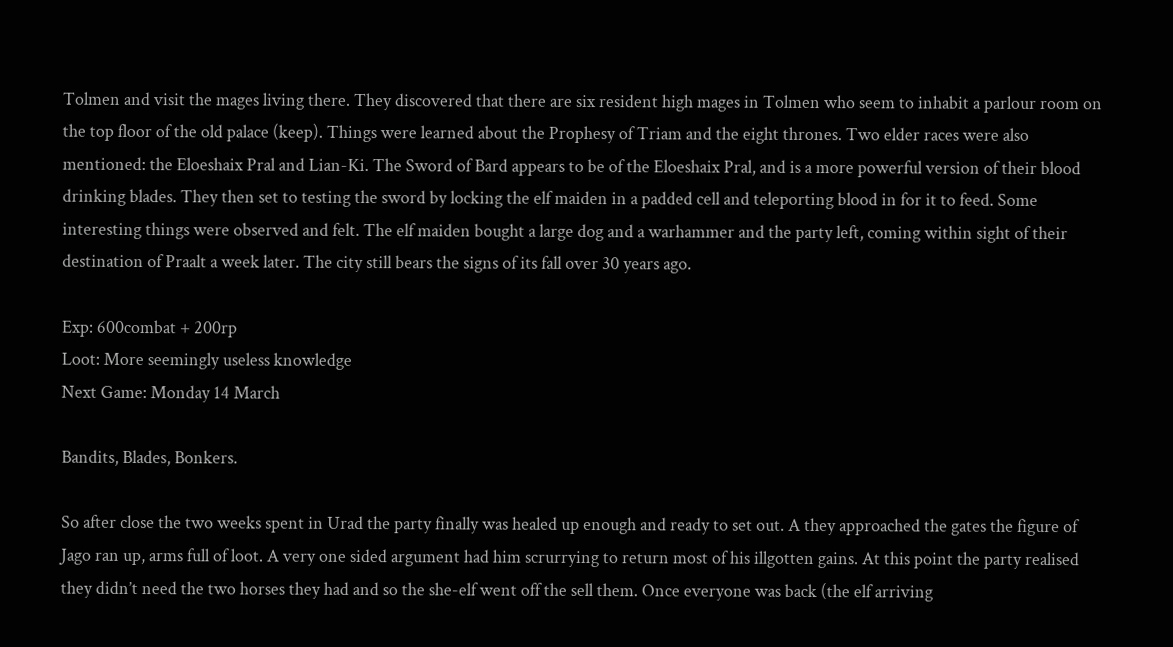Tolmen and visit the mages living there. They discovered that there are six resident high mages in Tolmen who seem to inhabit a parlour room on the top floor of the old palace (keep). Things were learned about the Prophesy of Triam and the eight thrones. Two elder races were also mentioned: the Eloeshaix Pral and Lian-Ki. The Sword of Bard appears to be of the Eloeshaix Pral, and is a more powerful version of their blood drinking blades. They then set to testing the sword by locking the elf maiden in a padded cell and teleporting blood in for it to feed. Some interesting things were observed and felt. The elf maiden bought a large dog and a warhammer and the party left, coming within sight of their destination of Praalt a week later. The city still bears the signs of its fall over 30 years ago.

Exp: 600combat + 200rp
Loot: More seemingly useless knowledge
Next Game: Monday 14 March

Bandits, Blades, Bonkers.

So after close the two weeks spent in Urad the party finally was healed up enough and ready to set out. A they approached the gates the figure of Jago ran up, arms full of loot. A very one sided argument had him scrurrying to return most of his illgotten gains. At this point the party realised they didn’t need the two horses they had and so the she-elf went off the sell them. Once everyone was back (the elf arriving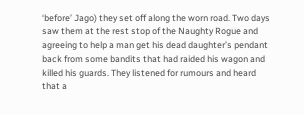‘before’ Jago) they set off along the worn road. Two days saw them at the rest stop of the Naughty Rogue and agreeing to help a man get his dead daughter’s pendant back from some bandits that had raided his wagon and killed his guards. They listened for rumours and heard that a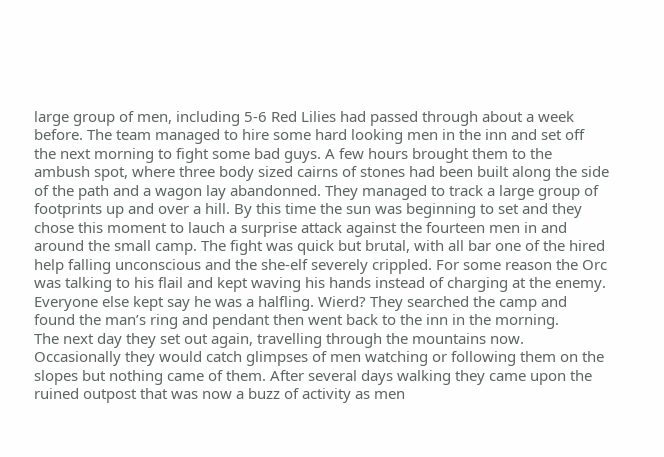large group of men, including 5-6 Red Lilies had passed through about a week before. The team managed to hire some hard looking men in the inn and set off the next morning to fight some bad guys. A few hours brought them to the ambush spot, where three body sized cairns of stones had been built along the side of the path and a wagon lay abandonned. They managed to track a large group of footprints up and over a hill. By this time the sun was beginning to set and they chose this moment to lauch a surprise attack against the fourteen men in and around the small camp. The fight was quick but brutal, with all bar one of the hired help falling unconscious and the she-elf severely crippled. For some reason the Orc was talking to his flail and kept waving his hands instead of charging at the enemy. Everyone else kept say he was a halfling. Wierd? They searched the camp and found the man’s ring and pendant then went back to the inn in the morning.
The next day they set out again, travelling through the mountains now. Occasionally they would catch glimpses of men watching or following them on the slopes but nothing came of them. After several days walking they came upon the ruined outpost that was now a buzz of activity as men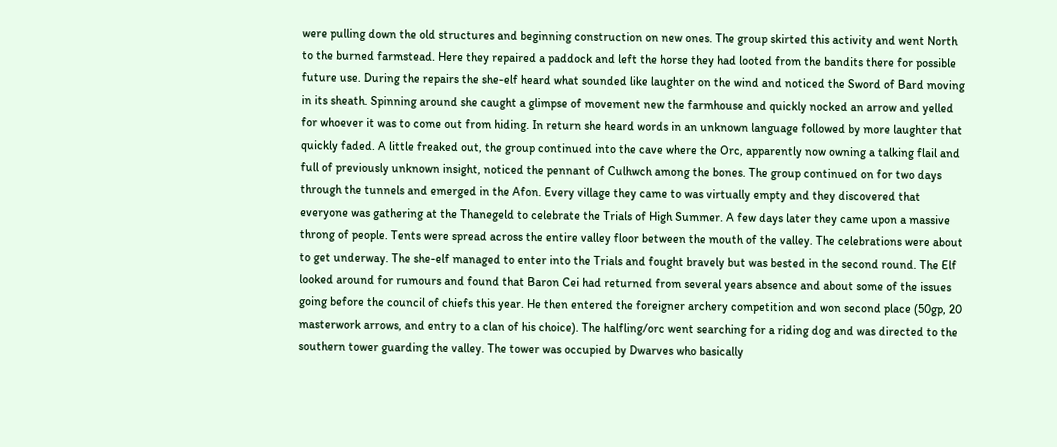were pulling down the old structures and beginning construction on new ones. The group skirted this activity and went North to the burned farmstead. Here they repaired a paddock and left the horse they had looted from the bandits there for possible future use. During the repairs the she-elf heard what sounded like laughter on the wind and noticed the Sword of Bard moving in its sheath. Spinning around she caught a glimpse of movement new the farmhouse and quickly nocked an arrow and yelled for whoever it was to come out from hiding. In return she heard words in an unknown language followed by more laughter that quickly faded. A little freaked out, the group continued into the cave where the Orc, apparently now owning a talking flail and full of previously unknown insight, noticed the pennant of Culhwch among the bones. The group continued on for two days through the tunnels and emerged in the Afon. Every village they came to was virtually empty and they discovered that everyone was gathering at the Thanegeld to celebrate the Trials of High Summer. A few days later they came upon a massive throng of people. Tents were spread across the entire valley floor between the mouth of the valley. The celebrations were about to get underway. The she-elf managed to enter into the Trials and fought bravely but was bested in the second round. The Elf looked around for rumours and found that Baron Cei had returned from several years absence and about some of the issues going before the council of chiefs this year. He then entered the foreigner archery competition and won second place (50gp, 20 masterwork arrows, and entry to a clan of his choice). The halfling/orc went searching for a riding dog and was directed to the southern tower guarding the valley. The tower was occupied by Dwarves who basically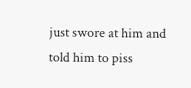just swore at him and told him to piss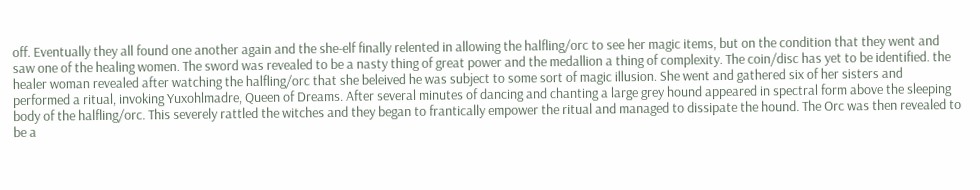off. Eventually they all found one another again and the she-elf finally relented in allowing the halfling/orc to see her magic items, but on the condition that they went and saw one of the healing women. The sword was revealed to be a nasty thing of great power and the medallion a thing of complexity. The coin/disc has yet to be identified. the healer woman revealed after watching the halfling/orc that she beleived he was subject to some sort of magic illusion. She went and gathered six of her sisters and performed a ritual, invoking Yuxohlmadre, Queen of Dreams. After several minutes of dancing and chanting a large grey hound appeared in spectral form above the sleeping body of the halfling/orc. This severely rattled the witches and they began to frantically empower the ritual and managed to dissipate the hound. The Orc was then revealed to be a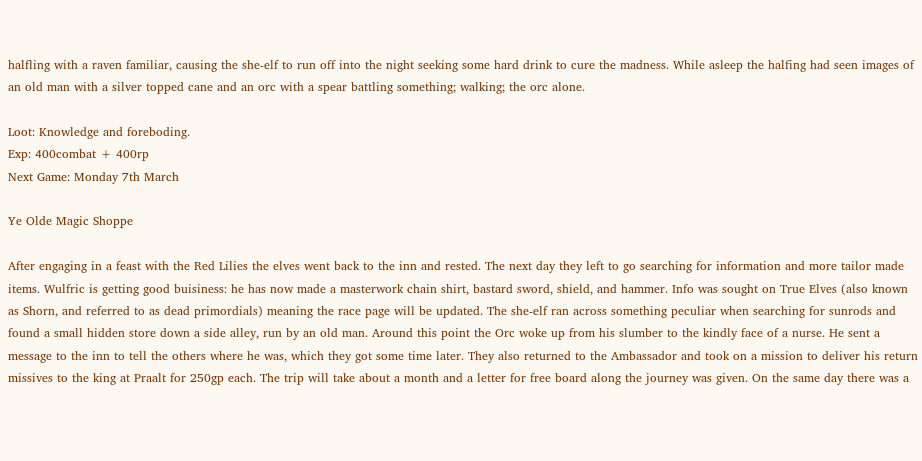halfling with a raven familiar, causing the she-elf to run off into the night seeking some hard drink to cure the madness. While asleep the halfing had seen images of an old man with a silver topped cane and an orc with a spear battling something; walking; the orc alone.

Loot: Knowledge and foreboding.
Exp: 400combat + 400rp
Next Game: Monday 7th March

Ye Olde Magic Shoppe

After engaging in a feast with the Red Lilies the elves went back to the inn and rested. The next day they left to go searching for information and more tailor made items. Wulfric is getting good buisiness: he has now made a masterwork chain shirt, bastard sword, shield, and hammer. Info was sought on True Elves (also known as Shorn, and referred to as dead primordials) meaning the race page will be updated. The she-elf ran across something peculiar when searching for sunrods and found a small hidden store down a side alley, run by an old man. Around this point the Orc woke up from his slumber to the kindly face of a nurse. He sent a message to the inn to tell the others where he was, which they got some time later. They also returned to the Ambassador and took on a mission to deliver his return missives to the king at Praalt for 250gp each. The trip will take about a month and a letter for free board along the journey was given. On the same day there was a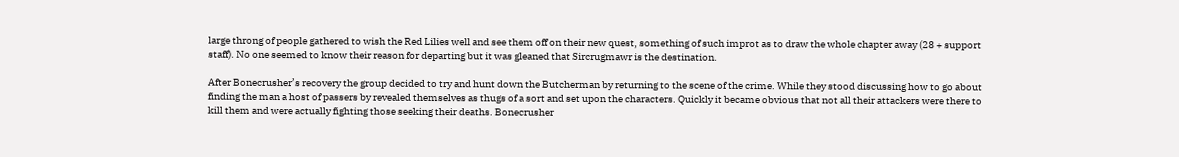large throng of people gathered to wish the Red Lilies well and see them off on their new quest, something of such improt as to draw the whole chapter away (28 + support staff). No one seemed to know their reason for departing but it was gleaned that Sircrugmawr is the destination.

After Bonecrusher’s recovery the group decided to try and hunt down the Butcherman by returning to the scene of the crime. While they stood discussing how to go about finding the man a host of passers by revealed themselves as thugs of a sort and set upon the characters. Quickly it became obvious that not all their attackers were there to kill them and were actually fighting those seeking their deaths. Bonecrusher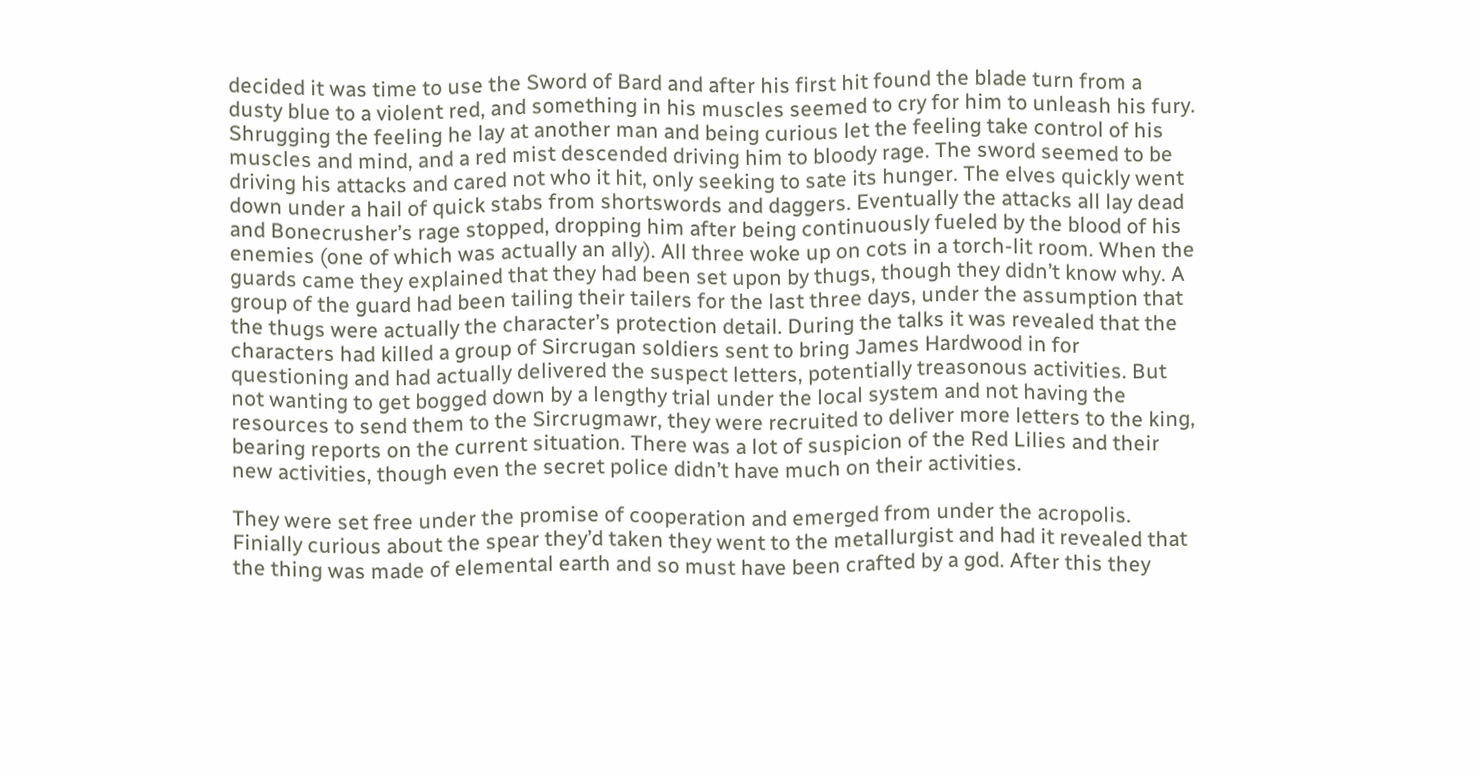decided it was time to use the Sword of Bard and after his first hit found the blade turn from a dusty blue to a violent red, and something in his muscles seemed to cry for him to unleash his fury. Shrugging the feeling he lay at another man and being curious let the feeling take control of his muscles and mind, and a red mist descended driving him to bloody rage. The sword seemed to be driving his attacks and cared not who it hit, only seeking to sate its hunger. The elves quickly went down under a hail of quick stabs from shortswords and daggers. Eventually the attacks all lay dead and Bonecrusher’s rage stopped, dropping him after being continuously fueled by the blood of his enemies (one of which was actually an ally). All three woke up on cots in a torch-lit room. When the guards came they explained that they had been set upon by thugs, though they didn’t know why. A group of the guard had been tailing their tailers for the last three days, under the assumption that the thugs were actually the character’s protection detail. During the talks it was revealed that the characters had killed a group of Sircrugan soldiers sent to bring James Hardwood in for questioning and had actually delivered the suspect letters, potentially treasonous activities. But not wanting to get bogged down by a lengthy trial under the local system and not having the resources to send them to the Sircrugmawr, they were recruited to deliver more letters to the king, bearing reports on the current situation. There was a lot of suspicion of the Red Lilies and their new activities, though even the secret police didn’t have much on their activities.

They were set free under the promise of cooperation and emerged from under the acropolis. Finially curious about the spear they’d taken they went to the metallurgist and had it revealed that the thing was made of elemental earth and so must have been crafted by a god. After this they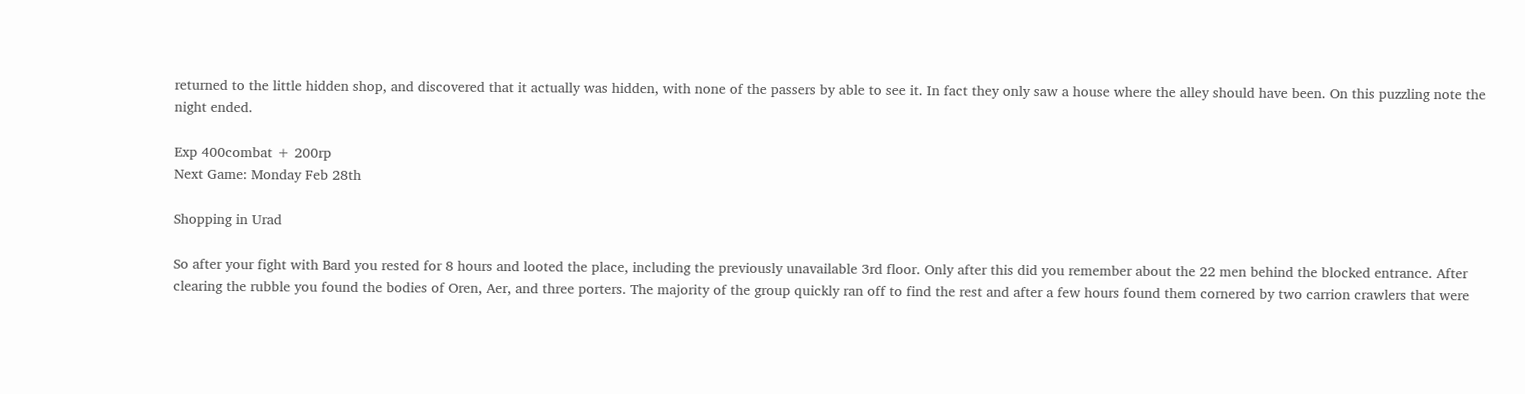returned to the little hidden shop, and discovered that it actually was hidden, with none of the passers by able to see it. In fact they only saw a house where the alley should have been. On this puzzling note the night ended.

Exp 400combat + 200rp
Next Game: Monday Feb 28th

Shopping in Urad

So after your fight with Bard you rested for 8 hours and looted the place, including the previously unavailable 3rd floor. Only after this did you remember about the 22 men behind the blocked entrance. After clearing the rubble you found the bodies of Oren, Aer, and three porters. The majority of the group quickly ran off to find the rest and after a few hours found them cornered by two carrion crawlers that were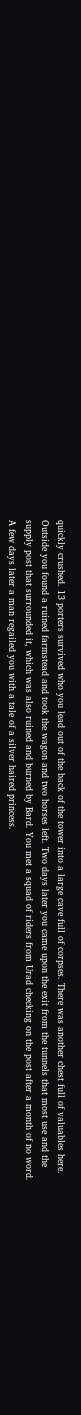quickly crushed. 13 porters survived who you lead out of the back of the tower into a large cave full of corpses. There was another chest full of valuables here. Outside you found a ruined farmstead and took the wagon and two horses left. Two days later you came upon the exit from the tunnels that most use and the supply post that surrounded it, which was also ruined and burned by Bard. You met a squad of riders from Urad checking on the post after a month of no word. A few days later a man regailed you with a tale of a silver haired princess.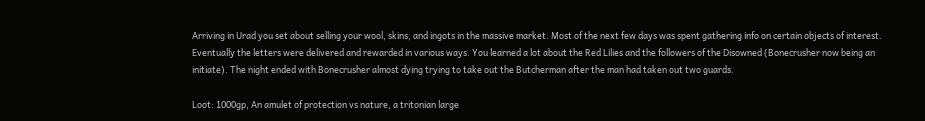Arriving in Urad you set about selling your wool, skins, and ingots in the massive market. Most of the next few days was spent gathering info on certain objects of interest. Eventually the letters were delivered and rewarded in various ways. You learned a lot about the Red Lilies and the followers of the Disowned (Bonecrusher now being an initiate). The night ended with Bonecrusher almost dying trying to take out the Butcherman after the man had taken out two guards.

Loot: 1000gp, An amulet of protection vs nature, a tritonian large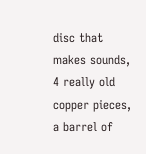disc that makes sounds, 4 really old copper pieces, a barrel of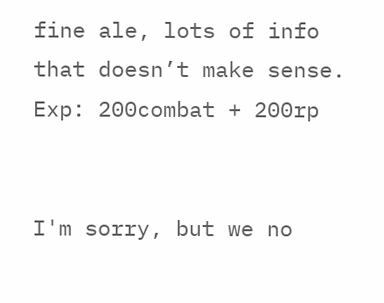fine ale, lots of info that doesn’t make sense.
Exp: 200combat + 200rp


I'm sorry, but we no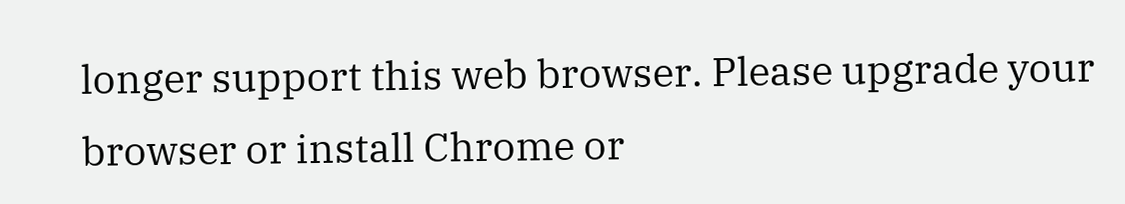longer support this web browser. Please upgrade your browser or install Chrome or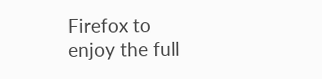Firefox to enjoy the full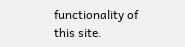functionality of this site.